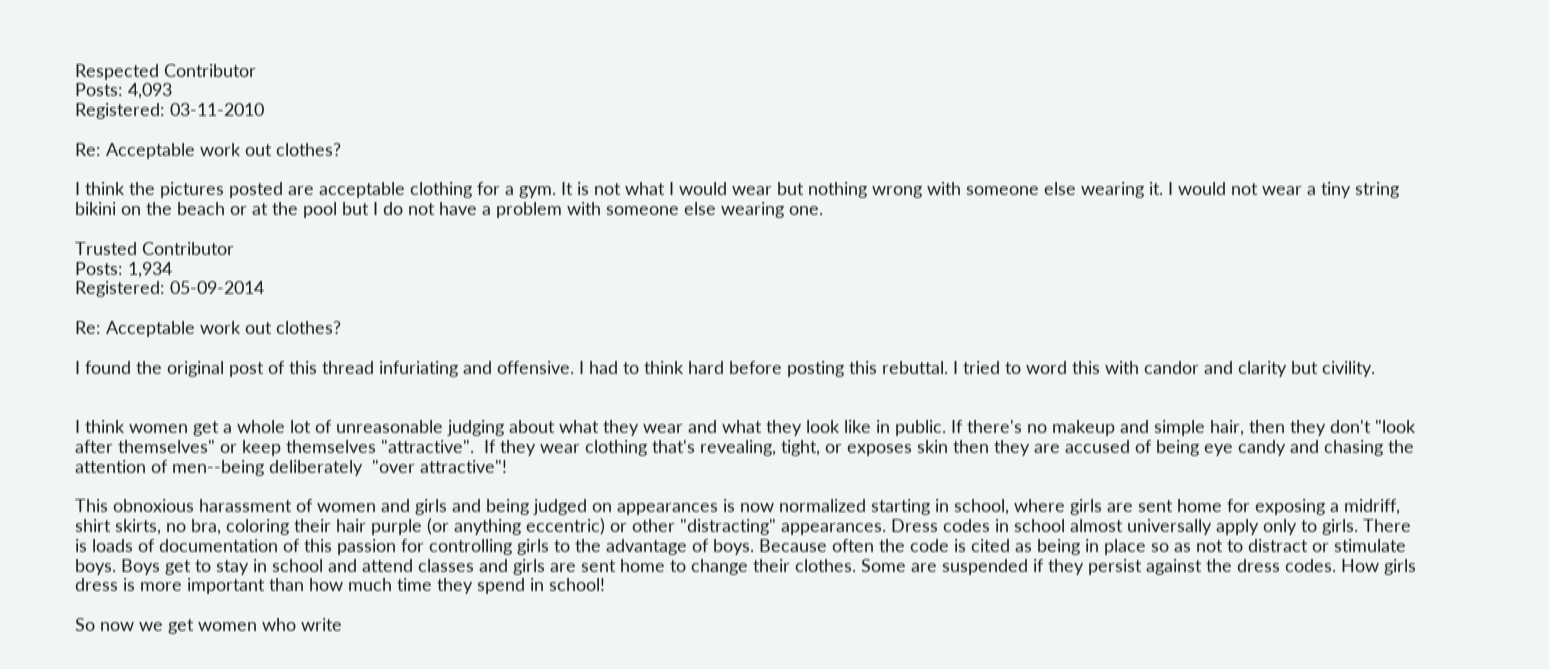Respected Contributor
Posts: 4,093
Registered: 03-11-2010

Re: Acceptable work out clothes?

I think the pictures posted are acceptable clothing for a gym. It is not what I would wear but nothing wrong with someone else wearing it. I would not wear a tiny string bikini on the beach or at the pool but I do not have a problem with someone else wearing one.

Trusted Contributor
Posts: 1,934
Registered: 05-09-2014

Re: Acceptable work out clothes?

I found the original post of this thread infuriating and offensive. I had to think hard before posting this rebuttal. I tried to word this with candor and clarity but civility.


I think women get a whole lot of unreasonable judging about what they wear and what they look like in public. If there's no makeup and simple hair, then they don't "look after themselves" or keep themselves "attractive".  If they wear clothing that's revealing, tight, or exposes skin then they are accused of being eye candy and chasing the attention of men--being deliberately  "over attractive"!

This obnoxious harassment of women and girls and being judged on appearances is now normalized starting in school, where girls are sent home for exposing a midriff, shirt skirts, no bra, coloring their hair purple (or anything eccentric) or other "distracting" appearances. Dress codes in school almost universally apply only to girls. There is loads of documentation of this passion for controlling girls to the advantage of boys. Because often the code is cited as being in place so as not to distract or stimulate boys. Boys get to stay in school and attend classes and girls are sent home to change their clothes. Some are suspended if they persist against the dress codes. How girls dress is more important than how much time they spend in school!

So now we get women who write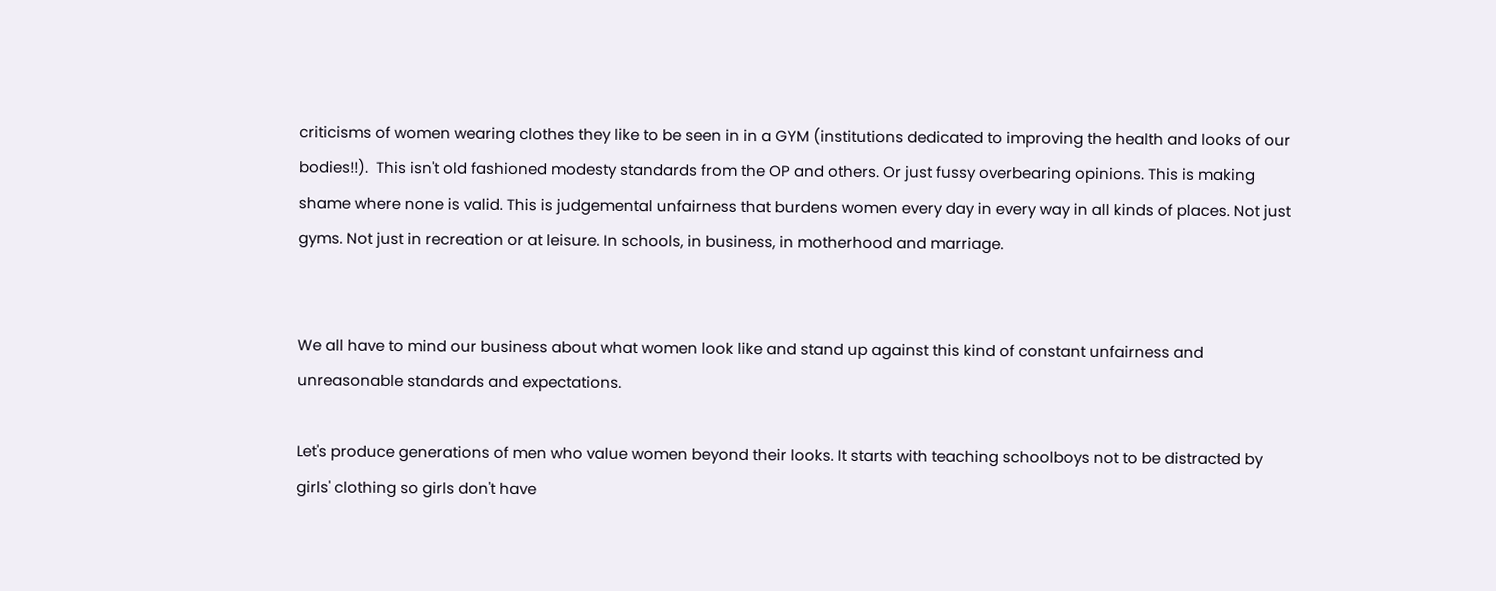criticisms of women wearing clothes they like to be seen in in a GYM (institutions dedicated to improving the health and looks of our bodies!!).  This isn't old fashioned modesty standards from the OP and others. Or just fussy overbearing opinions. This is making shame where none is valid. This is judgemental unfairness that burdens women every day in every way in all kinds of places. Not just gyms. Not just in recreation or at leisure. In schools, in business, in motherhood and marriage.


We all have to mind our business about what women look like and stand up against this kind of constant unfairness and unreasonable standards and expectations.

Let's produce generations of men who value women beyond their looks. It starts with teaching schoolboys not to be distracted by girls' clothing so girls don't have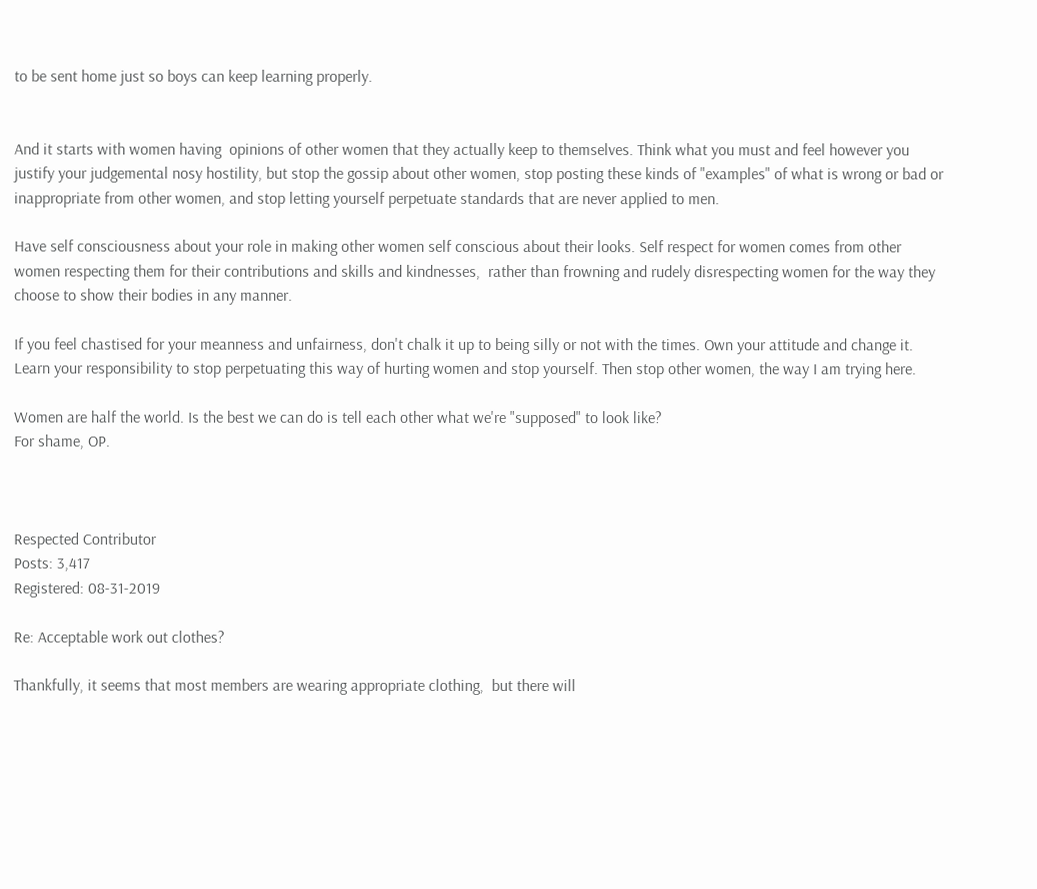to be sent home just so boys can keep learning properly.


And it starts with women having  opinions of other women that they actually keep to themselves. Think what you must and feel however you justify your judgemental nosy hostility, but stop the gossip about other women, stop posting these kinds of "examples" of what is wrong or bad or inappropriate from other women, and stop letting yourself perpetuate standards that are never applied to men.

Have self consciousness about your role in making other women self conscious about their looks. Self respect for women comes from other women respecting them for their contributions and skills and kindnesses,  rather than frowning and rudely disrespecting women for the way they choose to show their bodies in any manner.

If you feel chastised for your meanness and unfairness, don't chalk it up to being silly or not with the times. Own your attitude and change it. Learn your responsibility to stop perpetuating this way of hurting women and stop yourself. Then stop other women, the way I am trying here.

Women are half the world. Is the best we can do is tell each other what we're "supposed" to look like?
For shame, OP.



Respected Contributor
Posts: 3,417
Registered: 08-31-2019

Re: Acceptable work out clothes?

Thankfully, it seems that most members are wearing appropriate clothing,  but there will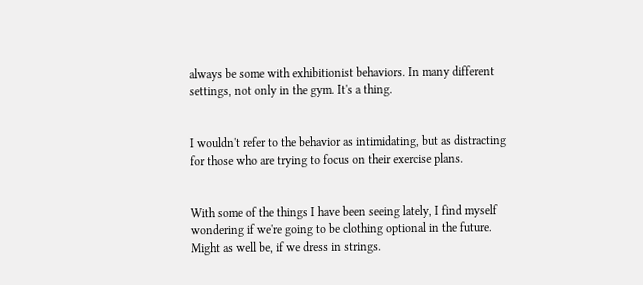always be some with exhibitionist behaviors. In many different settings, not only in the gym. It's a thing.


I wouldn't refer to the behavior as intimidating, but as distracting for those who are trying to focus on their exercise plans.


With some of the things I have been seeing lately, I find myself wondering if we're going to be clothing optional in the future. Might as well be, if we dress in strings.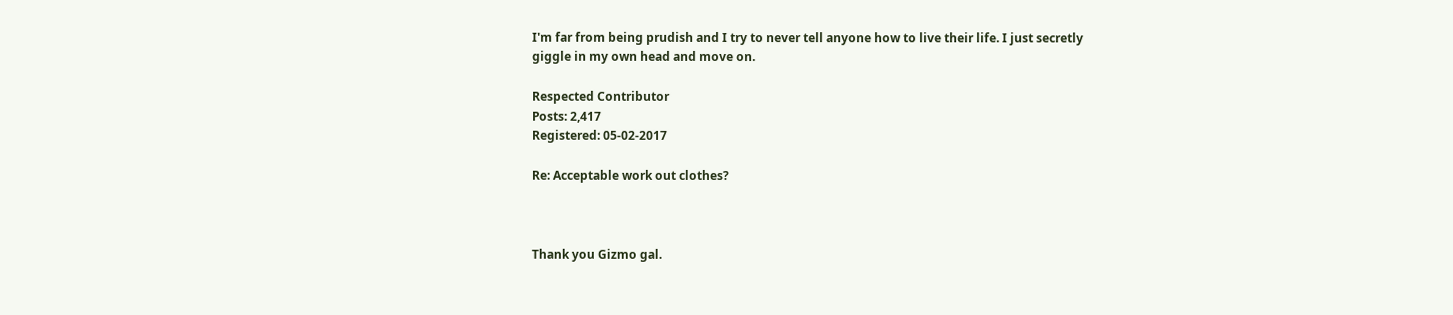I'm far from being prudish and I try to never tell anyone how to live their life. I just secretly giggle in my own head and move on.

Respected Contributor
Posts: 2,417
Registered: 05-02-2017

Re: Acceptable work out clothes?



Thank you Gizmo gal.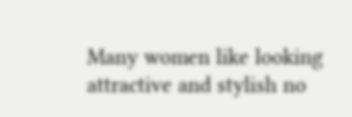Many women like looking attractive and stylish no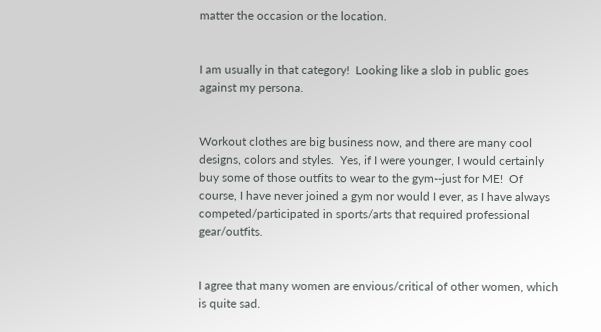matter the occasion or the location.


I am usually in that category!  Looking like a slob in public goes against my persona.


Workout clothes are big business now, and there are many cool designs, colors and styles.  Yes, if I were younger, I would certainly buy some of those outfits to wear to the gym--just for ME!  Of course, I have never joined a gym nor would I ever, as I have always competed/participated in sports/arts that required professional gear/outfits.


I agree that many women are envious/critical of other women, which is quite sad.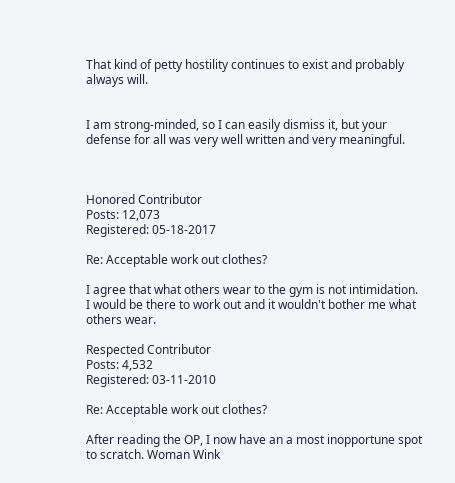That kind of petty hostility continues to exist and probably always will.


I am strong-minded, so I can easily dismiss it, but your defense for all was very well written and very meaningful.



Honored Contributor
Posts: 12,073
Registered: 05-18-2017

Re: Acceptable work out clothes?

I agree that what others wear to the gym is not intimidation.  I would be there to work out and it wouldn't bother me what others wear.

Respected Contributor
Posts: 4,532
Registered: 03-11-2010

Re: Acceptable work out clothes?

After reading the OP, I now have an a most inopportune spot to scratch. Woman Wink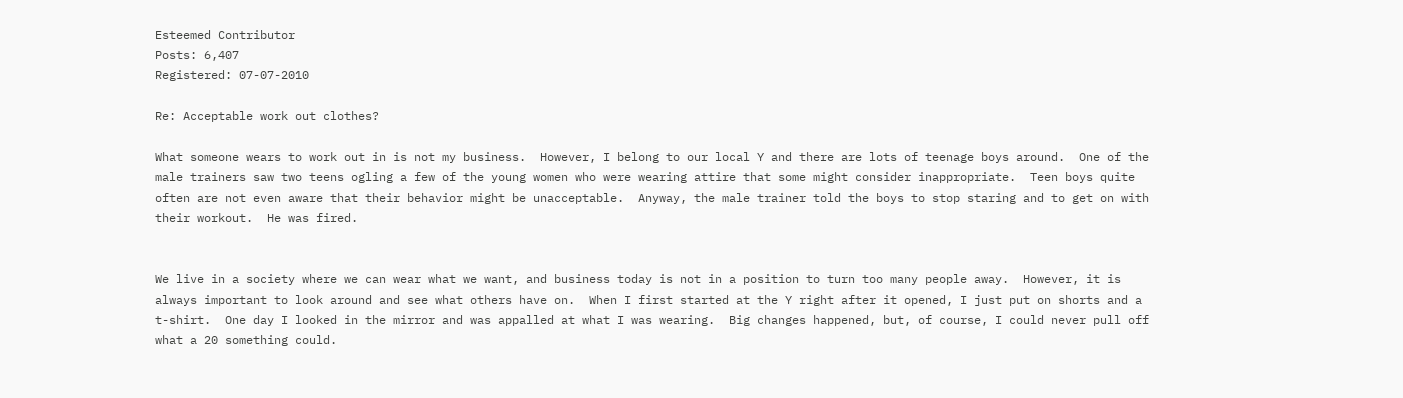Esteemed Contributor
Posts: 6,407
Registered: 07-07-2010

Re: Acceptable work out clothes?

What someone wears to work out in is not my business.  However, I belong to our local Y and there are lots of teenage boys around.  One of the male trainers saw two teens ogling a few of the young women who were wearing attire that some might consider inappropriate.  Teen boys quite often are not even aware that their behavior might be unacceptable.  Anyway, the male trainer told the boys to stop staring and to get on with their workout.  He was fired.


We live in a society where we can wear what we want, and business today is not in a position to turn too many people away.  However, it is always important to look around and see what others have on.  When I first started at the Y right after it opened, I just put on shorts and a t-shirt.  One day I looked in the mirror and was appalled at what I was wearing.  Big changes happened, but, of course, I could never pull off what a 20 something could.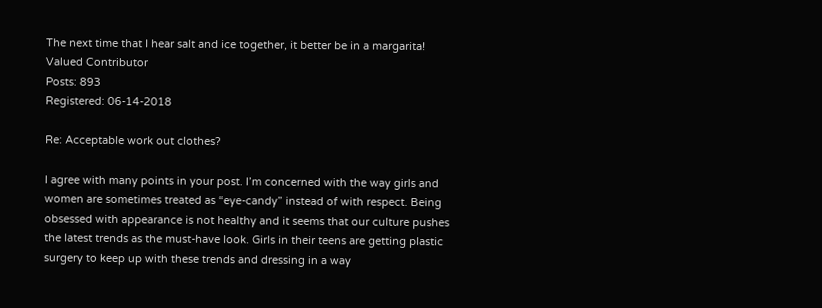The next time that I hear salt and ice together, it better be in a margarita!
Valued Contributor
Posts: 893
Registered: 06-14-2018

Re: Acceptable work out clothes?

I agree with many points in your post. I’m concerned with the way girls and women are sometimes treated as “eye-candy” instead of with respect. Being obsessed with appearance is not healthy and it seems that our culture pushes the latest trends as the must-have look. Girls in their teens are getting plastic surgery to keep up with these trends and dressing in a way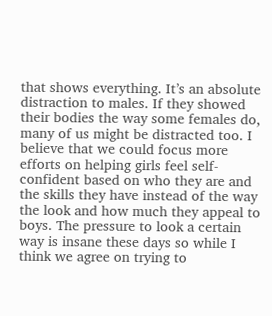that shows everything. It’s an absolute distraction to males. If they showed their bodies the way some females do, many of us might be distracted too. I believe that we could focus more efforts on helping girls feel self-confident based on who they are and the skills they have instead of the way the look and how much they appeal to boys. The pressure to look a certain way is insane these days so while I think we agree on trying to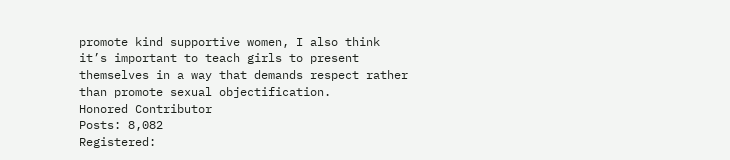promote kind supportive women, I also think it’s important to teach girls to present themselves in a way that demands respect rather than promote sexual objectification.
Honored Contributor
Posts: 8,082
Registered: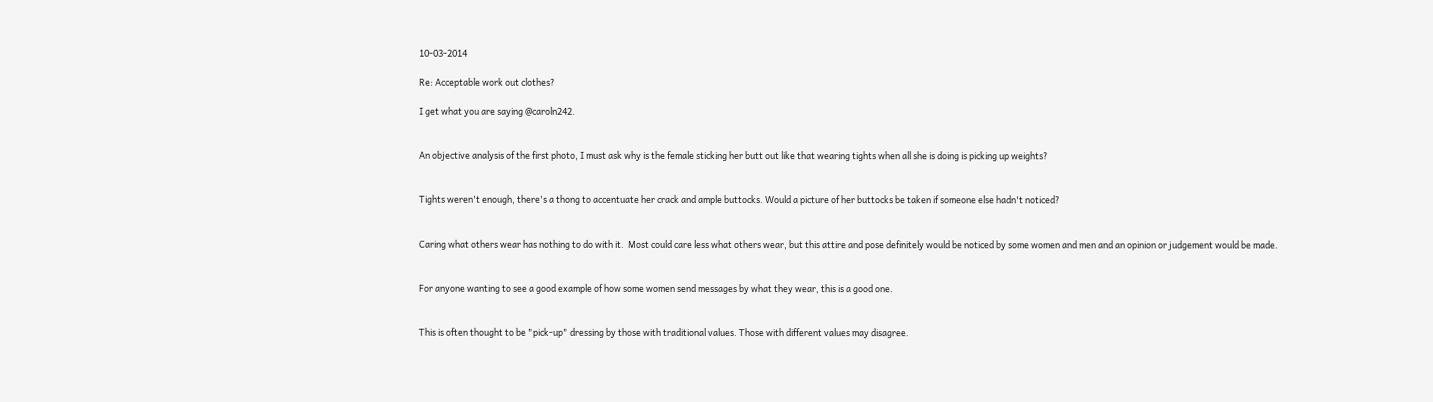10-03-2014

Re: Acceptable work out clothes?

I get what you are saying @caroln242.


An objective analysis of the first photo, I must ask why is the female sticking her butt out like that wearing tights when all she is doing is picking up weights?


Tights weren't enough, there's a thong to accentuate her crack and ample buttocks. Would a picture of her buttocks be taken if someone else hadn't noticed?


Caring what others wear has nothing to do with it.  Most could care less what others wear, but this attire and pose definitely would be noticed by some women and men and an opinion or judgement would be made.


For anyone wanting to see a good example of how some women send messages by what they wear, this is a good one.


This is often thought to be "pick-up" dressing by those with traditional values. Those with different values may disagree.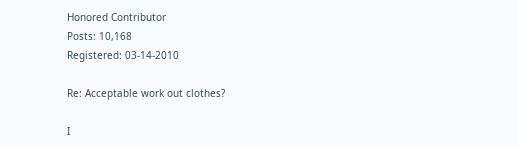Honored Contributor
Posts: 10,168
Registered: 03-14-2010

Re: Acceptable work out clothes?

I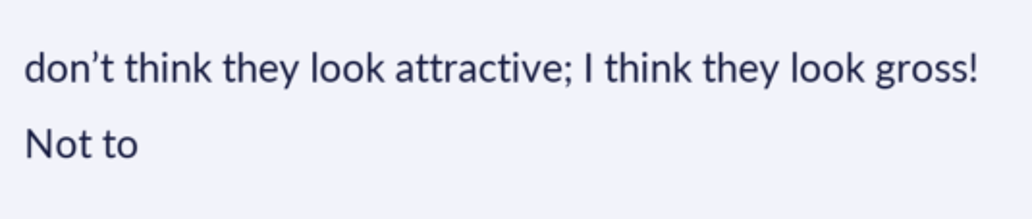don’t think they look attractive; I think they look gross! Not to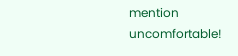mention uncomfortable!